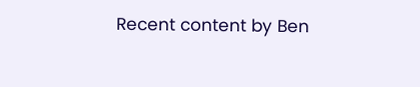Recent content by Ben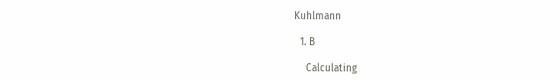Kuhlmann

  1. B

    Calculating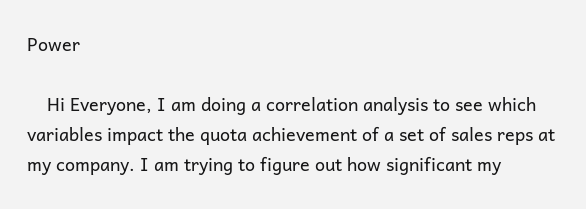Power

    Hi Everyone, I am doing a correlation analysis to see which variables impact the quota achievement of a set of sales reps at my company. I am trying to figure out how significant my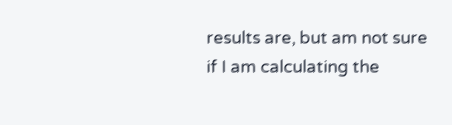results are, but am not sure if I am calculating the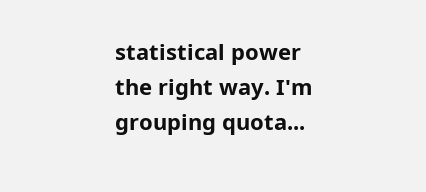statistical power the right way. I'm grouping quota...